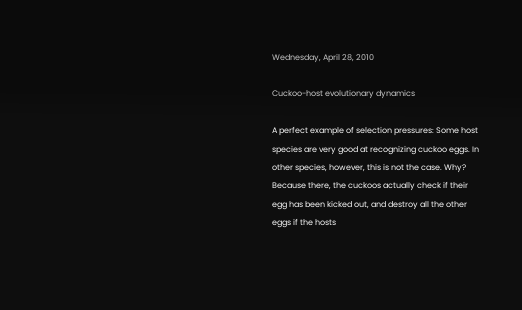Wednesday, April 28, 2010

Cuckoo-host evolutionary dynamics

A perfect example of selection pressures: Some host species are very good at recognizing cuckoo eggs. In other species, however, this is not the case. Why? Because there, the cuckoos actually check if their egg has been kicked out, and destroy all the other eggs if the hosts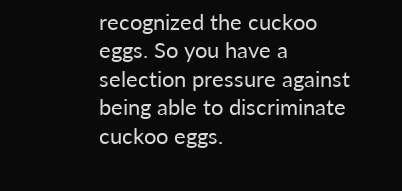recognized the cuckoo eggs. So you have a selection pressure against being able to discriminate cuckoo eggs.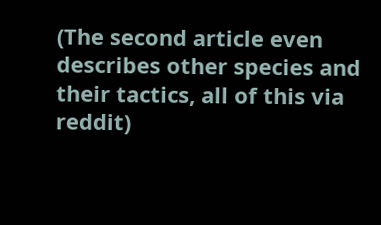(The second article even describes other species and their tactics, all of this via reddit)